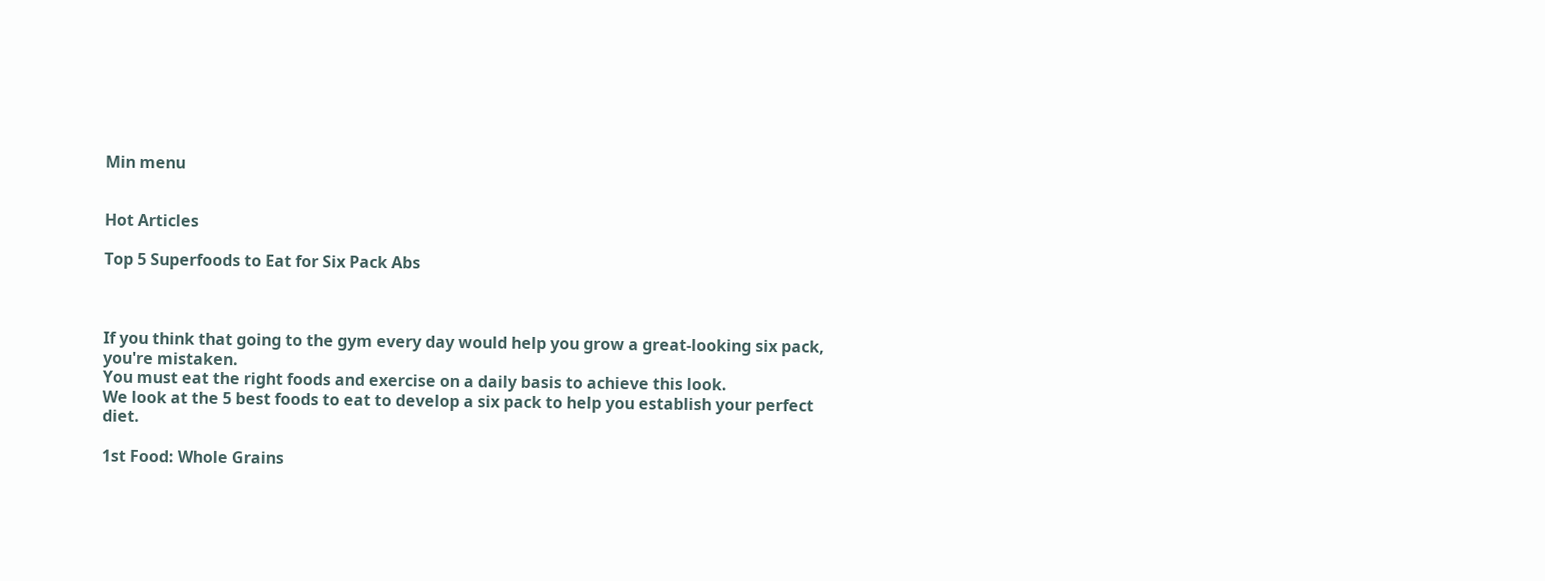Min menu


Hot Articles

Top 5 Superfoods to Eat for Six Pack Abs



If you think that going to the gym every day would help you grow a great-looking six pack, you're mistaken.
You must eat the right foods and exercise on a daily basis to achieve this look.
We look at the 5 best foods to eat to develop a six pack to help you establish your perfect diet.

1st Food: Whole Grains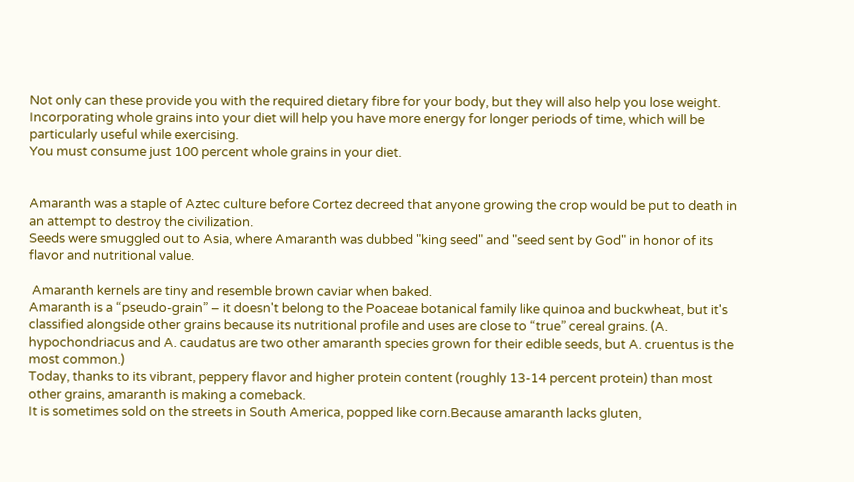Not only can these provide you with the required dietary fibre for your body, but they will also help you lose weight.
Incorporating whole grains into your diet will help you have more energy for longer periods of time, which will be particularly useful while exercising.
You must consume just 100 percent whole grains in your diet.


Amaranth was a staple of Aztec culture before Cortez decreed that anyone growing the crop would be put to death in an attempt to destroy the civilization.
Seeds were smuggled out to Asia, where Amaranth was dubbed "king seed" and "seed sent by God" in honor of its flavor and nutritional value.

 Amaranth kernels are tiny and resemble brown caviar when baked.
Amaranth is a “pseudo-grain” – it doesn't belong to the Poaceae botanical family like quinoa and buckwheat, but it's classified alongside other grains because its nutritional profile and uses are close to “true” cereal grains. (A. hypochondriacus and A. caudatus are two other amaranth species grown for their edible seeds, but A. cruentus is the most common.)
Today, thanks to its vibrant, peppery flavor and higher protein content (roughly 13-14 percent protein) than most other grains, amaranth is making a comeback.
It is sometimes sold on the streets in South America, popped like corn.Because amaranth lacks gluten,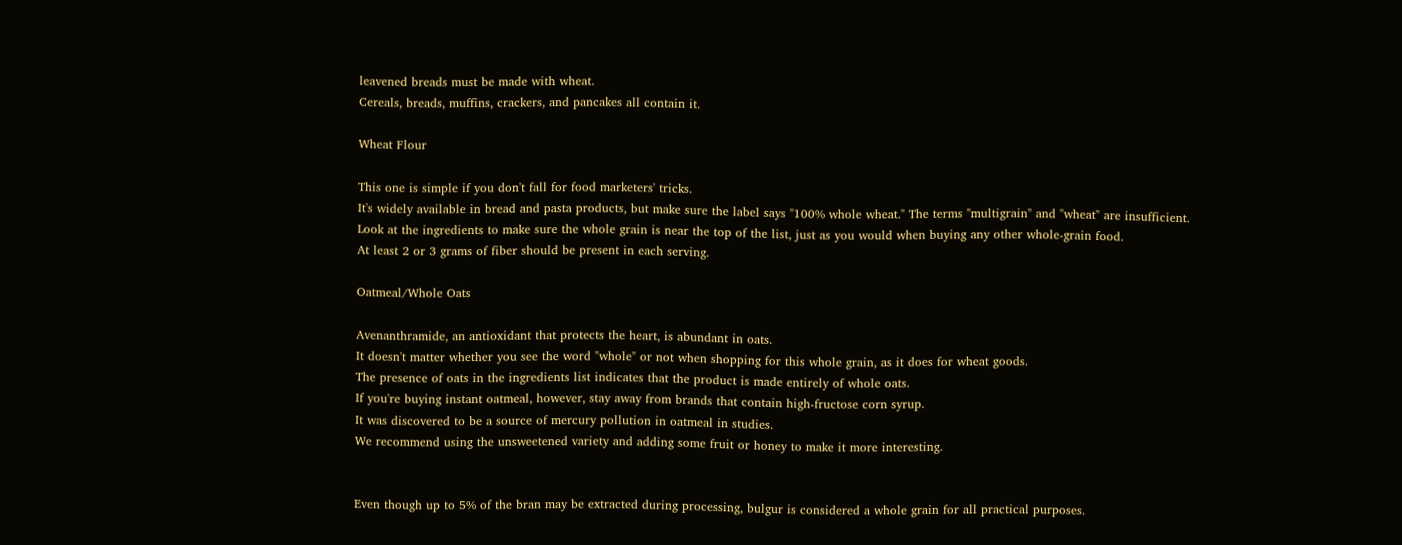leavened breads must be made with wheat.
Cereals, breads, muffins, crackers, and pancakes all contain it.

Wheat Flour

This one is simple if you don't fall for food marketers' tricks.
It's widely available in bread and pasta products, but make sure the label says "100% whole wheat." The terms "multigrain" and "wheat" are insufficient.
Look at the ingredients to make sure the whole grain is near the top of the list, just as you would when buying any other whole-grain food.
At least 2 or 3 grams of fiber should be present in each serving.

Oatmeal/Whole Oats

Avenanthramide, an antioxidant that protects the heart, is abundant in oats.
It doesn't matter whether you see the word "whole" or not when shopping for this whole grain, as it does for wheat goods.
The presence of oats in the ingredients list indicates that the product is made entirely of whole oats.
If you're buying instant oatmeal, however, stay away from brands that contain high-fructose corn syrup.
It was discovered to be a source of mercury pollution in oatmeal in studies.
We recommend using the unsweetened variety and adding some fruit or honey to make it more interesting.


Even though up to 5% of the bran may be extracted during processing, bulgur is considered a whole grain for all practical purposes.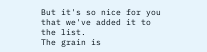But it's so nice for you that we've added it to the list.
The grain is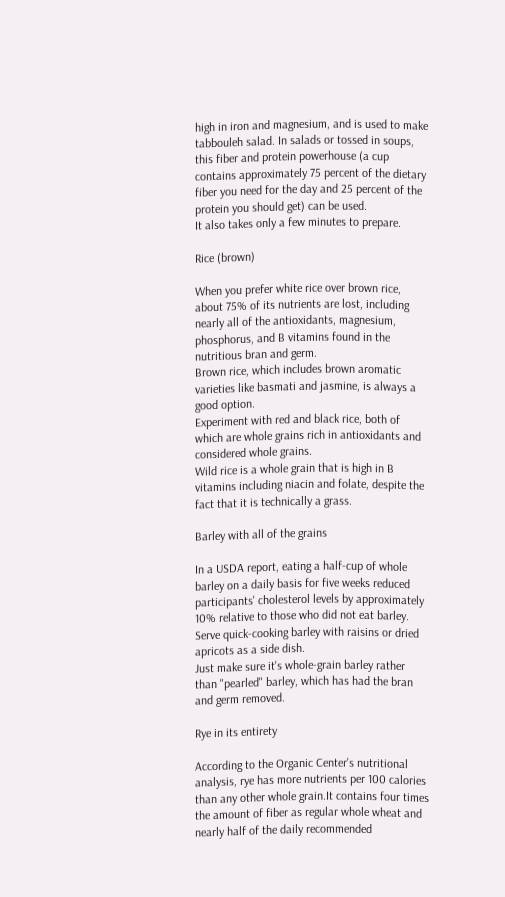high in iron and magnesium, and is used to make tabbouleh salad. In salads or tossed in soups, this fiber and protein powerhouse (a cup contains approximately 75 percent of the dietary fiber you need for the day and 25 percent of the protein you should get) can be used.
It also takes only a few minutes to prepare.

Rice (brown)

When you prefer white rice over brown rice, about 75% of its nutrients are lost, including nearly all of the antioxidants, magnesium, phosphorus, and B vitamins found in the nutritious bran and germ.
Brown rice, which includes brown aromatic varieties like basmati and jasmine, is always a good option.
Experiment with red and black rice, both of which are whole grains rich in antioxidants and considered whole grains.
Wild rice is a whole grain that is high in B vitamins including niacin and folate, despite the fact that it is technically a grass.

Barley with all of the grains

In a USDA report, eating a half-cup of whole barley on a daily basis for five weeks reduced participants' cholesterol levels by approximately 10% relative to those who did not eat barley.
Serve quick-cooking barley with raisins or dried apricots as a side dish.
Just make sure it's whole-grain barley rather than "pearled" barley, which has had the bran and germ removed.

Rye in its entirety

According to the Organic Center's nutritional analysis, rye has more nutrients per 100 calories than any other whole grain.It contains four times the amount of fiber as regular whole wheat and nearly half of the daily recommended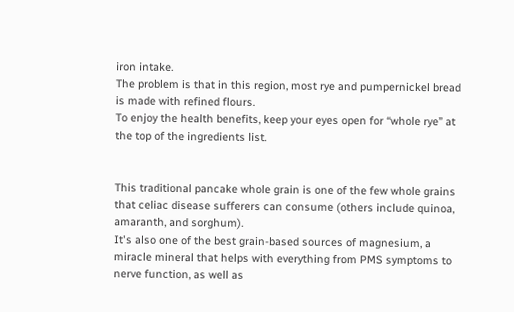iron intake.
The problem is that in this region, most rye and pumpernickel bread is made with refined flours.
To enjoy the health benefits, keep your eyes open for “whole rye” at the top of the ingredients list.


This traditional pancake whole grain is one of the few whole grains that celiac disease sufferers can consume (others include quinoa, amaranth, and sorghum).
It's also one of the best grain-based sources of magnesium, a miracle mineral that helps with everything from PMS symptoms to nerve function, as well as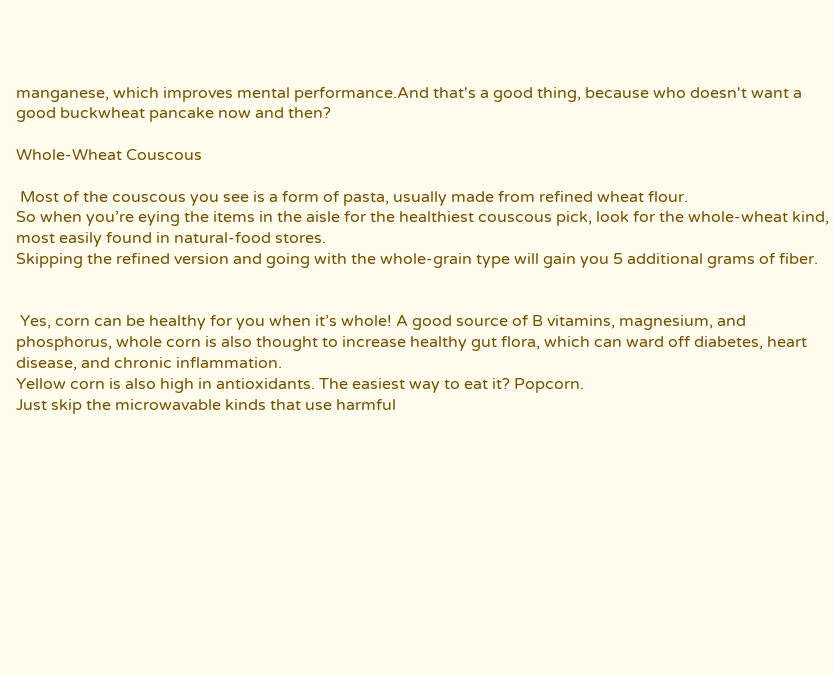manganese, which improves mental performance.And that's a good thing, because who doesn't want a good buckwheat pancake now and then?

Whole-Wheat Couscous

 Most of the couscous you see is a form of pasta, usually made from refined wheat flour.
So when you’re eying the items in the aisle for the healthiest couscous pick, look for the whole-wheat kind, most easily found in natural-food stores.
Skipping the refined version and going with the whole-grain type will gain you 5 additional grams of fiber.


 Yes, corn can be healthy for you when it’s whole! A good source of B vitamins, magnesium, and phosphorus, whole corn is also thought to increase healthy gut flora, which can ward off diabetes, heart disease, and chronic inflammation.
Yellow corn is also high in antioxidants. The easiest way to eat it? Popcorn.
Just skip the microwavable kinds that use harmful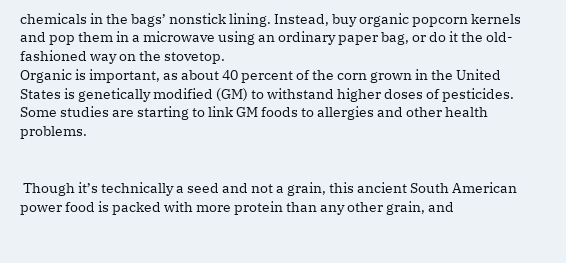chemicals in the bags’ nonstick lining. Instead, buy organic popcorn kernels and pop them in a microwave using an ordinary paper bag, or do it the old-fashioned way on the stovetop.
Organic is important, as about 40 percent of the corn grown in the United States is genetically modified (GM) to withstand higher doses of pesticides.
Some studies are starting to link GM foods to allergies and other health problems.


 Though it’s technically a seed and not a grain, this ancient South American power food is packed with more protein than any other grain, and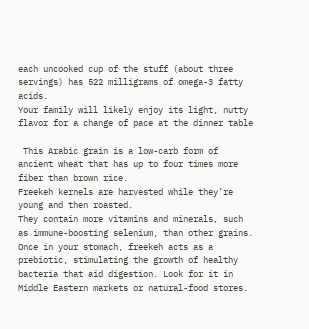each uncooked cup of the stuff (about three servings) has 522 milligrams of omega-3 fatty acids.
Your family will likely enjoy its light, nutty flavor for a change of pace at the dinner table

 This Arabic grain is a low-carb form of ancient wheat that has up to four times more fiber than brown rice.
Freekeh kernels are harvested while they’re young and then roasted.
They contain more vitamins and minerals, such as immune-boosting selenium, than other grains.
Once in your stomach, freekeh acts as a prebiotic, stimulating the growth of healthy bacteria that aid digestion. Look for it in Middle Eastern markets or natural-food stores.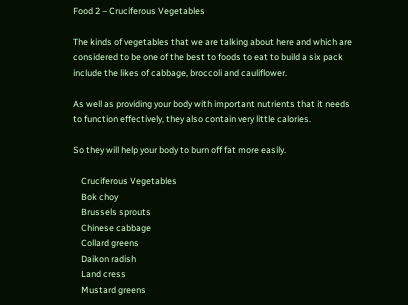Food 2 – Cruciferous Vegetables

The kinds of vegetables that we are talking about here and which are considered to be one of the best to foods to eat to build a six pack include the likes of cabbage, broccoli and cauliflower.

As well as providing your body with important nutrients that it needs to function effectively, they also contain very little calories.

So they will help your body to burn off fat more easily.

    Cruciferous Vegetables
    Bok choy
    Brussels sprouts
    Chinese cabbage
    Collard greens
    Daikon radish
    Land cress
    Mustard greens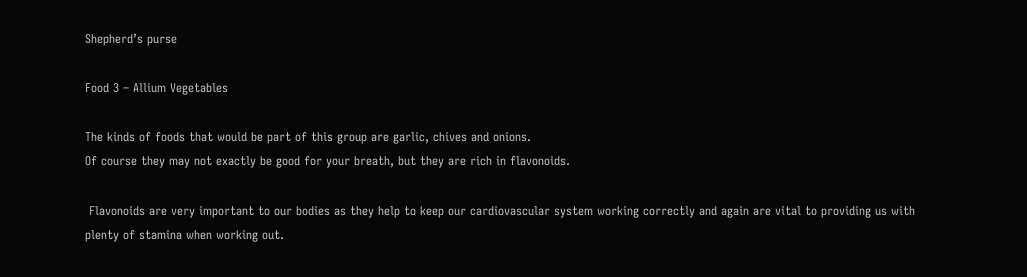Shepherd’s purse

Food 3 – Allium Vegetables

The kinds of foods that would be part of this group are garlic, chives and onions.
Of course they may not exactly be good for your breath, but they are rich in flavonoids.

 Flavonoids are very important to our bodies as they help to keep our cardiovascular system working correctly and again are vital to providing us with plenty of stamina when working out.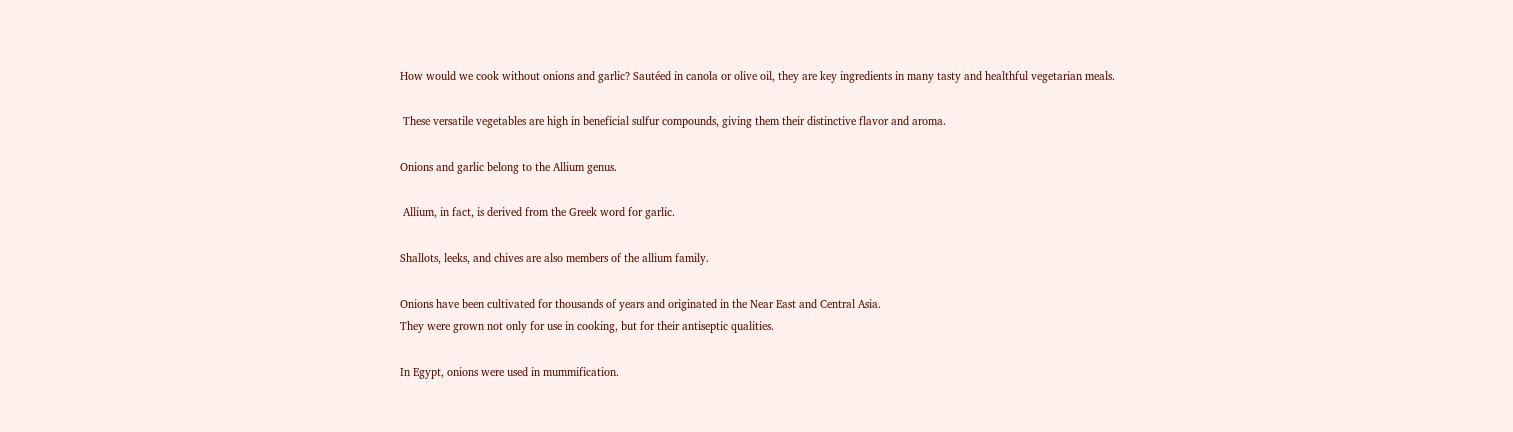How would we cook without onions and garlic? Sautéed in canola or olive oil, they are key ingredients in many tasty and healthful vegetarian meals.

 These versatile vegetables are high in beneficial sulfur compounds, giving them their distinctive flavor and aroma.

Onions and garlic belong to the Allium genus.

 Allium, in fact, is derived from the Greek word for garlic.

Shallots, leeks, and chives are also members of the allium family.

Onions have been cultivated for thousands of years and originated in the Near East and Central Asia.
They were grown not only for use in cooking, but for their antiseptic qualities.

In Egypt, onions were used in mummification.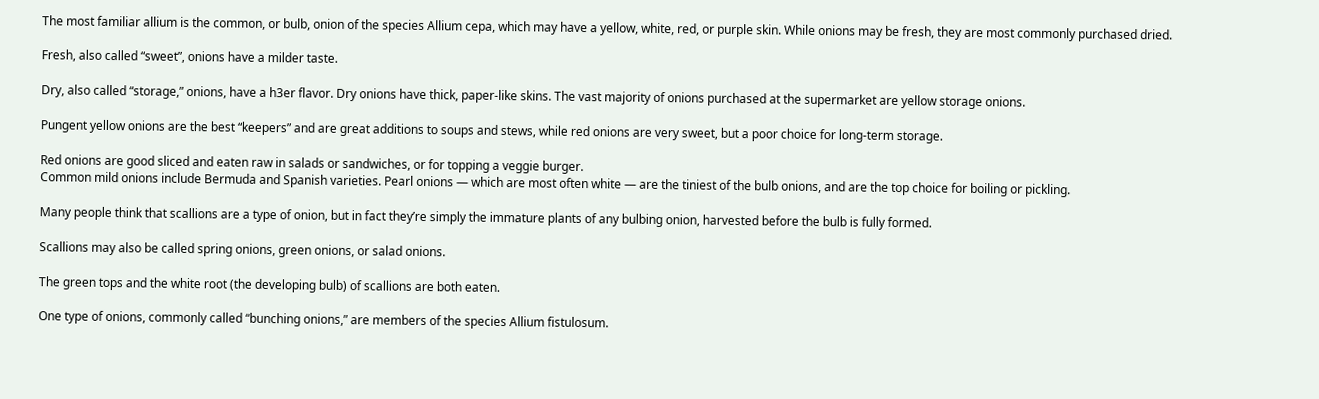The most familiar allium is the common, or bulb, onion of the species Allium cepa, which may have a yellow, white, red, or purple skin. While onions may be fresh, they are most commonly purchased dried.

Fresh, also called “sweet”, onions have a milder taste.

Dry, also called “storage,” onions, have a h3er flavor. Dry onions have thick, paper-like skins. The vast majority of onions purchased at the supermarket are yellow storage onions.

Pungent yellow onions are the best “keepers” and are great additions to soups and stews, while red onions are very sweet, but a poor choice for long-term storage.

Red onions are good sliced and eaten raw in salads or sandwiches, or for topping a veggie burger.
Common mild onions include Bermuda and Spanish varieties. Pearl onions — which are most often white — are the tiniest of the bulb onions, and are the top choice for boiling or pickling.

Many people think that scallions are a type of onion, but in fact they’re simply the immature plants of any bulbing onion, harvested before the bulb is fully formed.

Scallions may also be called spring onions, green onions, or salad onions.

The green tops and the white root (the developing bulb) of scallions are both eaten.

One type of onions, commonly called “bunching onions,” are members of the species Allium fistulosum.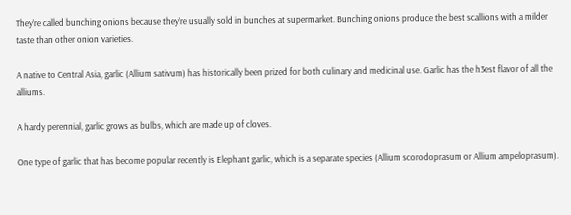They’re called bunching onions because they’re usually sold in bunches at supermarket. Bunching onions produce the best scallions with a milder taste than other onion varieties.

A native to Central Asia, garlic (Allium sativum) has historically been prized for both culinary and medicinal use. Garlic has the h3est flavor of all the alliums.

A hardy perennial, garlic grows as bulbs, which are made up of cloves.

One type of garlic that has become popular recently is Elephant garlic, which is a separate species (Allium scorodoprasum or Allium ampeloprasum).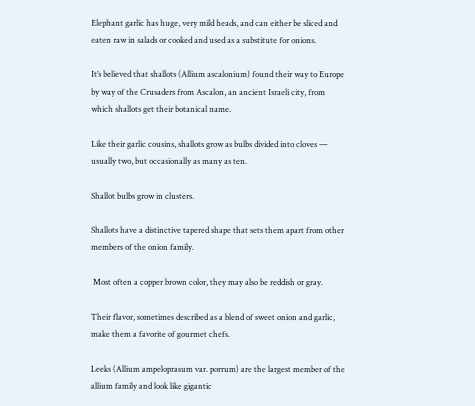Elephant garlic has huge, very mild heads, and can either be sliced and eaten raw in salads or cooked and used as a substitute for onions.

It’s believed that shallots (Allium ascalonium) found their way to Europe by way of the Crusaders from Ascalon, an ancient Israeli city, from which shallots get their botanical name.

Like their garlic cousins, shallots grow as bulbs divided into cloves — usually two, but occasionally as many as ten.

Shallot bulbs grow in clusters.

Shallots have a distinctive tapered shape that sets them apart from other members of the onion family.

 Most often a copper brown color, they may also be reddish or gray.

Their flavor, sometimes described as a blend of sweet onion and garlic, make them a favorite of gourmet chefs.

Leeks (Allium ampeloprasum var. porrum) are the largest member of the allium family and look like gigantic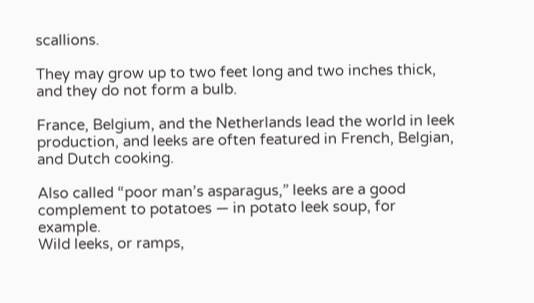scallions.

They may grow up to two feet long and two inches thick, and they do not form a bulb.

France, Belgium, and the Netherlands lead the world in leek production, and leeks are often featured in French, Belgian, and Dutch cooking.

Also called “poor man’s asparagus,” leeks are a good complement to potatoes — in potato leek soup, for example.
Wild leeks, or ramps,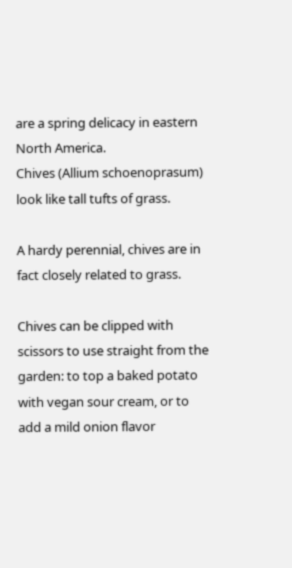are a spring delicacy in eastern North America.
Chives (Allium schoenoprasum) look like tall tufts of grass.

A hardy perennial, chives are in fact closely related to grass.

Chives can be clipped with scissors to use straight from the garden: to top a baked potato with vegan sour cream, or to add a mild onion flavor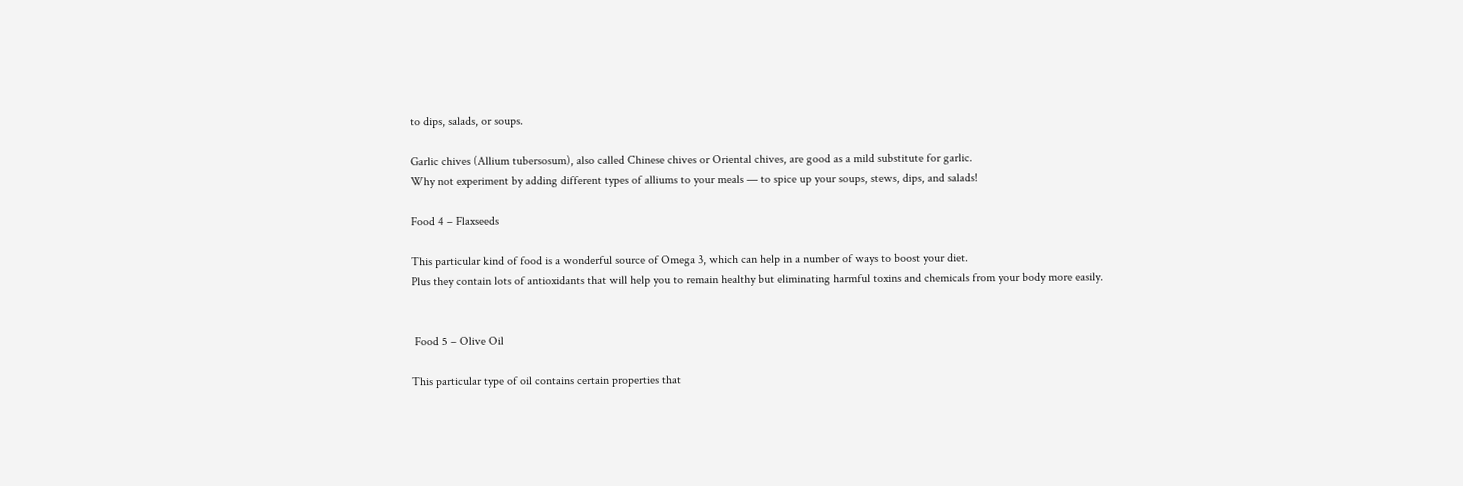to dips, salads, or soups.

Garlic chives (Allium tubersosum), also called Chinese chives or Oriental chives, are good as a mild substitute for garlic.
Why not experiment by adding different types of alliums to your meals — to spice up your soups, stews, dips, and salads!

Food 4 – Flaxseeds

This particular kind of food is a wonderful source of Omega 3, which can help in a number of ways to boost your diet.
Plus they contain lots of antioxidants that will help you to remain healthy but eliminating harmful toxins and chemicals from your body more easily.


 Food 5 – Olive Oil

This particular type of oil contains certain properties that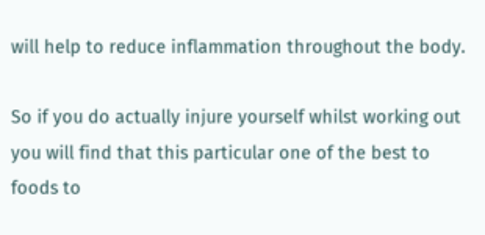will help to reduce inflammation throughout the body.

So if you do actually injure yourself whilst working out you will find that this particular one of the best to foods to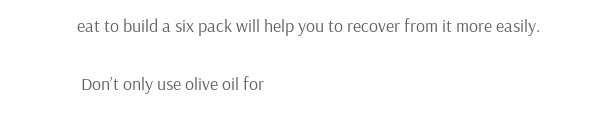eat to build a six pack will help you to recover from it more easily.

 Don’t only use olive oil for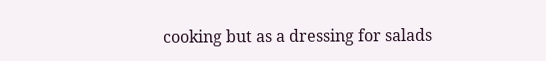cooking but as a dressing for salads